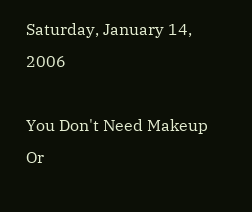Saturday, January 14, 2006

You Don't Need Makeup Or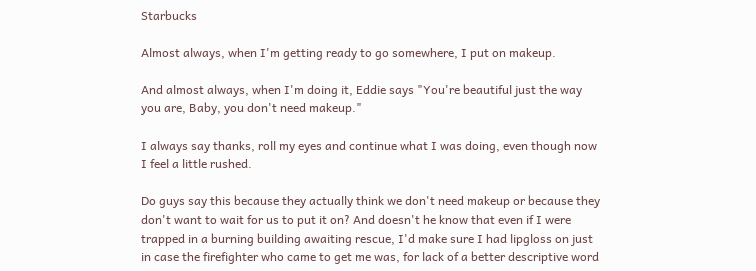Starbucks

Almost always, when I'm getting ready to go somewhere, I put on makeup.

And almost always, when I'm doing it, Eddie says "You're beautiful just the way you are, Baby, you don't need makeup."

I always say thanks, roll my eyes and continue what I was doing, even though now I feel a little rushed.

Do guys say this because they actually think we don't need makeup or because they don't want to wait for us to put it on? And doesn't he know that even if I were trapped in a burning building awaiting rescue, I'd make sure I had lipgloss on just in case the firefighter who came to get me was, for lack of a better descriptive word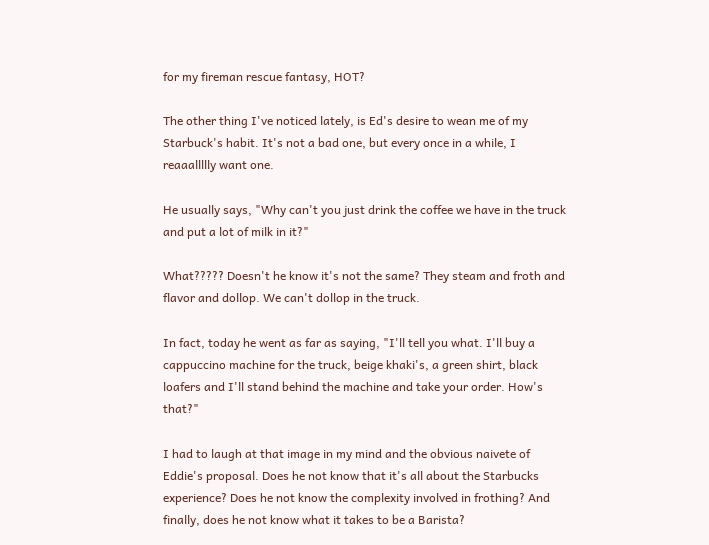for my fireman rescue fantasy, HOT?

The other thing I've noticed lately, is Ed's desire to wean me of my Starbuck's habit. It's not a bad one, but every once in a while, I reaaallllly want one.

He usually says, "Why can't you just drink the coffee we have in the truck and put a lot of milk in it?"

What????? Doesn't he know it's not the same? They steam and froth and flavor and dollop. We can't dollop in the truck.

In fact, today he went as far as saying, "I'll tell you what. I'll buy a cappuccino machine for the truck, beige khaki's, a green shirt, black loafers and I'll stand behind the machine and take your order. How's that?"

I had to laugh at that image in my mind and the obvious naivete of Eddie's proposal. Does he not know that it's all about the Starbucks experience? Does he not know the complexity involved in frothing? And finally, does he not know what it takes to be a Barista?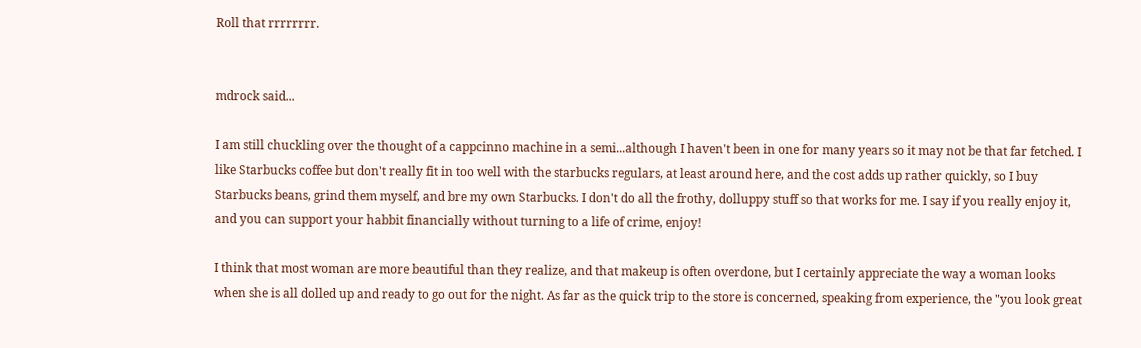Roll that rrrrrrrr.


mdrock said...

I am still chuckling over the thought of a cappcinno machine in a semi...although I haven't been in one for many years so it may not be that far fetched. I like Starbucks coffee but don't really fit in too well with the starbucks regulars, at least around here, and the cost adds up rather quickly, so I buy Starbucks beans, grind them myself, and bre my own Starbucks. I don't do all the frothy, dolluppy stuff so that works for me. I say if you really enjoy it, and you can support your habbit financially without turning to a life of crime, enjoy!

I think that most woman are more beautiful than they realize, and that makeup is often overdone, but I certainly appreciate the way a woman looks when she is all dolled up and ready to go out for the night. As far as the quick trip to the store is concerned, speaking from experience, the "you look great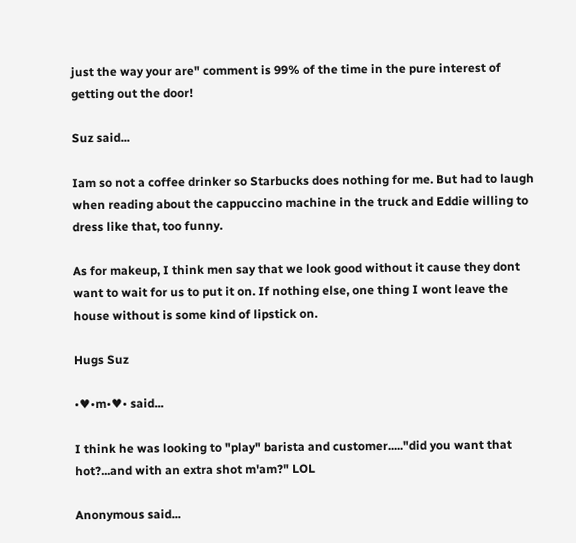just the way your are" comment is 99% of the time in the pure interest of getting out the door!

Suz said...

Iam so not a coffee drinker so Starbucks does nothing for me. But had to laugh when reading about the cappuccino machine in the truck and Eddie willing to dress like that, too funny.

As for makeup, I think men say that we look good without it cause they dont want to wait for us to put it on. If nothing else, one thing I wont leave the house without is some kind of lipstick on.

Hugs Suz

•♥•m•♥• said...

I think he was looking to "play" barista and customer....."did you want that hot?...and with an extra shot m'am?" LOL

Anonymous said...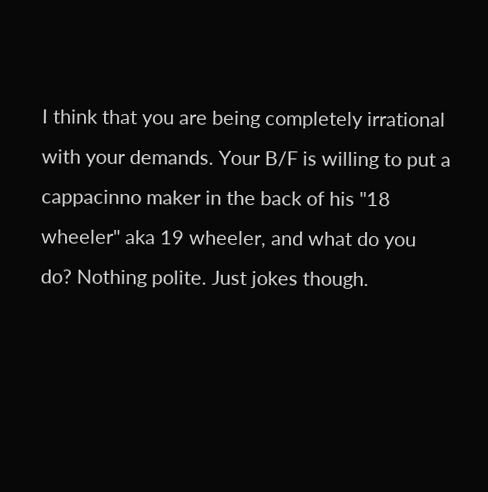I think that you are being completely irrational with your demands. Your B/F is willing to put a cappacinno maker in the back of his "18 wheeler" aka 19 wheeler, and what do you do? Nothing polite. Just jokes though.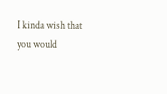I kinda wish that you would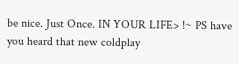be nice. Just Once. IN YOUR LIFE> !~ PS have you heard that new coldplay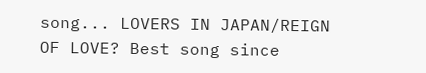song... LOVERS IN JAPAN/REIGN OF LOVE? Best song since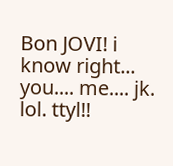Bon JOVI! i know right... you.... me.... jk. lol. ttyl!!